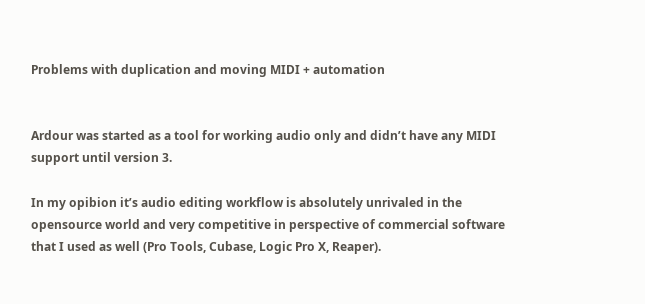Problems with duplication and moving MIDI + automation


Ardour was started as a tool for working audio only and didn’t have any MIDI support until version 3.

In my opibion it’s audio editing workflow is absolutely unrivaled in the opensource world and very competitive in perspective of commercial software that I used as well (Pro Tools, Cubase, Logic Pro X, Reaper).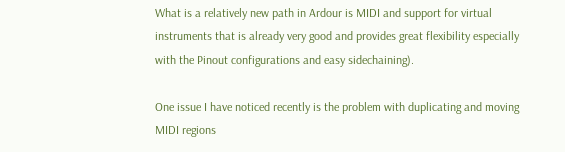What is a relatively new path in Ardour is MIDI and support for virtual instruments that is already very good and provides great flexibility especially with the Pinout configurations and easy sidechaining).

One issue I have noticed recently is the problem with duplicating and moving MIDI regions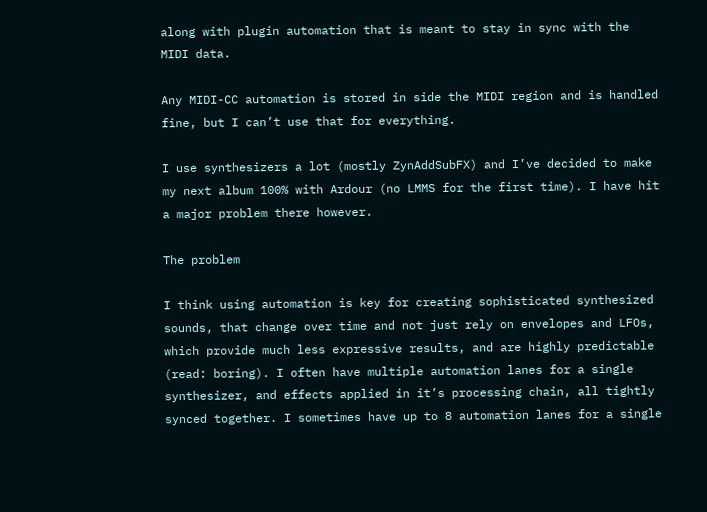along with plugin automation that is meant to stay in sync with the MIDI data.

Any MIDI-CC automation is stored in side the MIDI region and is handled fine, but I can’t use that for everything.

I use synthesizers a lot (mostly ZynAddSubFX) and I’ve decided to make my next album 100% with Ardour (no LMMS for the first time). I have hit a major problem there however.

The problem

I think using automation is key for creating sophisticated synthesized sounds, that change over time and not just rely on envelopes and LFOs, which provide much less expressive results, and are highly predictable (read: boring). I often have multiple automation lanes for a single synthesizer, and effects applied in it’s processing chain, all tightly synced together. I sometimes have up to 8 automation lanes for a single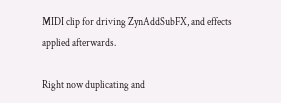MIDI clip for driving ZynAddSubFX, and effects applied afterwards.

Right now duplicating and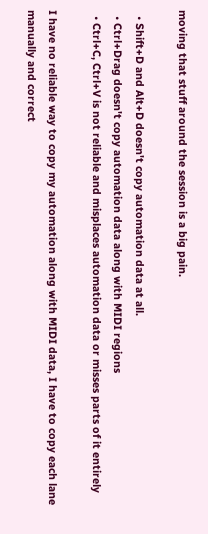moving that stuff around the session is a big pain.

  • Shift+D and Alt+D doesn't copy automation data at all.
  • Ctrl+Drag doesn't copy automation data along with MIDI regions
  • Ctrl+C, Ctrl+V is not reliable and misplaces automation data or misses parts of it entirely

I have no reliable way to copy my automation along with MIDI data, I have to copy each lane manually and correct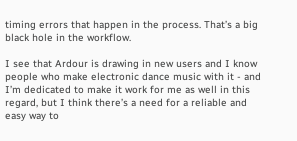timing errors that happen in the process. That’s a big black hole in the workflow.

I see that Ardour is drawing in new users and I know people who make electronic dance music with it - and I’m dedicated to make it work for me as well in this regard, but I think there’s a need for a reliable and easy way to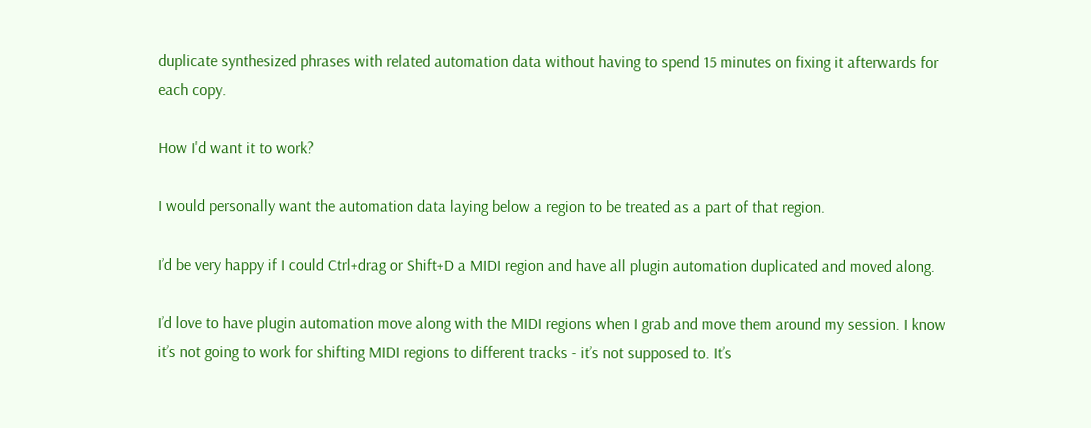duplicate synthesized phrases with related automation data without having to spend 15 minutes on fixing it afterwards for each copy.

How I'd want it to work?

I would personally want the automation data laying below a region to be treated as a part of that region.

I’d be very happy if I could Ctrl+drag or Shift+D a MIDI region and have all plugin automation duplicated and moved along.

I’d love to have plugin automation move along with the MIDI regions when I grab and move them around my session. I know it’s not going to work for shifting MIDI regions to different tracks - it’s not supposed to. It’s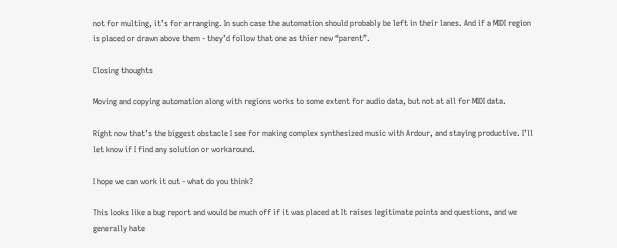not for multing, it’s for arranging. In such case the automation should probably be left in their lanes. And if a MIDI region is placed or drawn above them - they’d follow that one as thier new “parent”.

Closing thoughts

Moving and copying automation along with regions works to some extent for audio data, but not at all for MIDI data.

Right now that’s the biggest obstacle I see for making complex synthesized music with Ardour, and staying productive. I’ll let know if I find any solution or workaround.

I hope we can work it out - what do you think?

This looks like a bug report and would be much off if it was placed at It raises legitimate points and questions, and we generally hate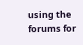using the forums for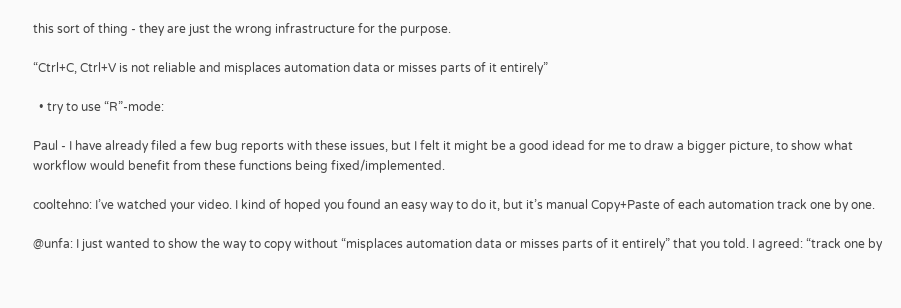this sort of thing - they are just the wrong infrastructure for the purpose.

“Ctrl+C, Ctrl+V is not reliable and misplaces automation data or misses parts of it entirely”

  • try to use “R”-mode:

Paul - I have already filed a few bug reports with these issues, but I felt it might be a good idead for me to draw a bigger picture, to show what workflow would benefit from these functions being fixed/implemented.

cooltehno: I’ve watched your video. I kind of hoped you found an easy way to do it, but it’s manual Copy+Paste of each automation track one by one.

@unfa: I just wanted to show the way to copy without “misplaces automation data or misses parts of it entirely” that you told. I agreed: “track one by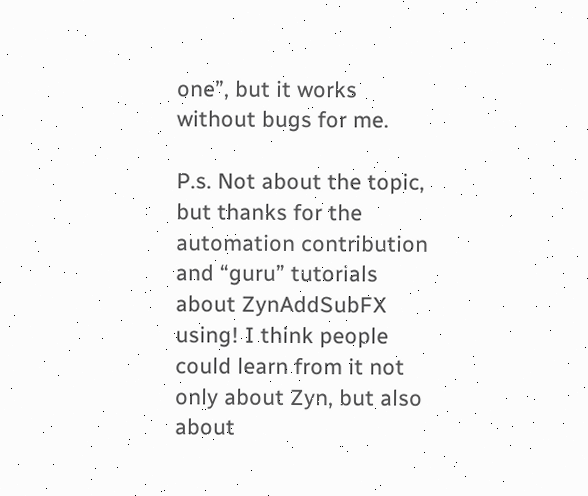one”, but it works without bugs for me.

P.s. Not about the topic, but thanks for the automation contribution and “guru” tutorials about ZynAddSubFX using! I think people could learn from it not only about Zyn, but also about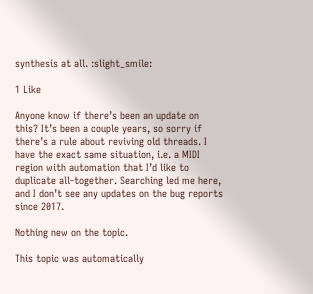synthesis at all. :slight_smile:

1 Like

Anyone know if there’s been an update on this? It’s been a couple years, so sorry if there’s a rule about reviving old threads. I have the exact same situation, i.e. a MIDI region with automation that I’d like to duplicate all-together. Searching led me here, and I don’t see any updates on the bug reports since 2017.

Nothing new on the topic.

This topic was automatically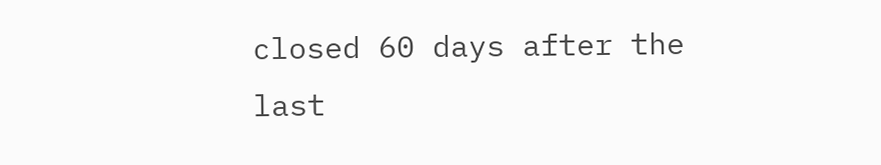closed 60 days after the last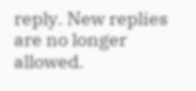reply. New replies are no longer allowed.